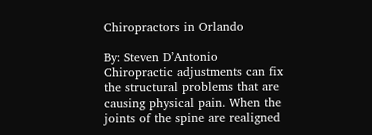Chiropractors in Orlando

By: Steven D’Antonio
Chiropractic adjustments can fix the structural problems that are causing physical pain. When the joints of the spine are realigned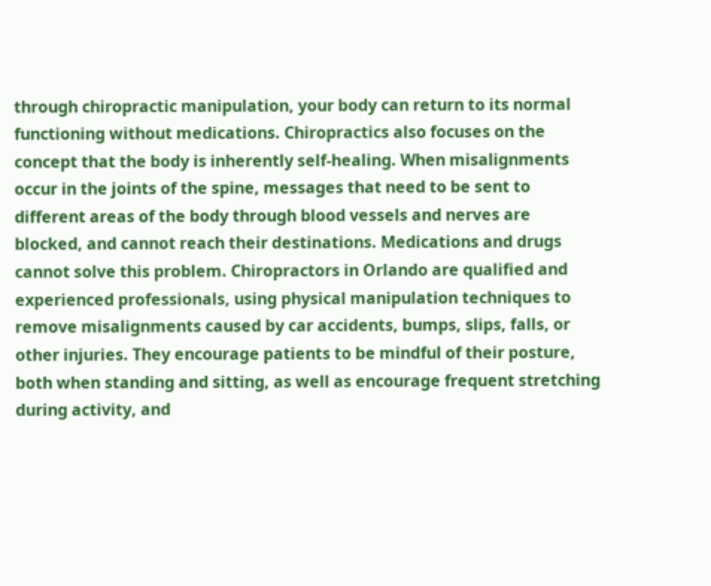through chiropractic manipulation, your body can return to its normal functioning without medications. Chiropractics also focuses on the concept that the body is inherently self-healing. When misalignments occur in the joints of the spine, messages that need to be sent to different areas of the body through blood vessels and nerves are blocked, and cannot reach their destinations. Medications and drugs cannot solve this problem. Chiropractors in Orlando are qualified and experienced professionals, using physical manipulation techniques to remove misalignments caused by car accidents, bumps, slips, falls, or other injuries. They encourage patients to be mindful of their posture, both when standing and sitting, as well as encourage frequent stretching during activity, and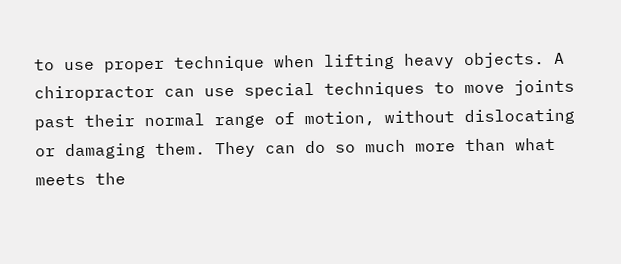to use proper technique when lifting heavy objects. A chiropractor can use special techniques to move joints past their normal range of motion, without dislocating or damaging them. They can do so much more than what meets the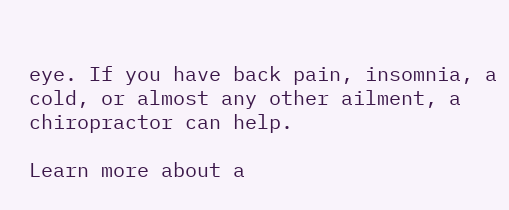eye. If you have back pain, insomnia, a cold, or almost any other ailment, a chiropractor can help.

Learn more about a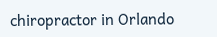chiropractor in Orlando